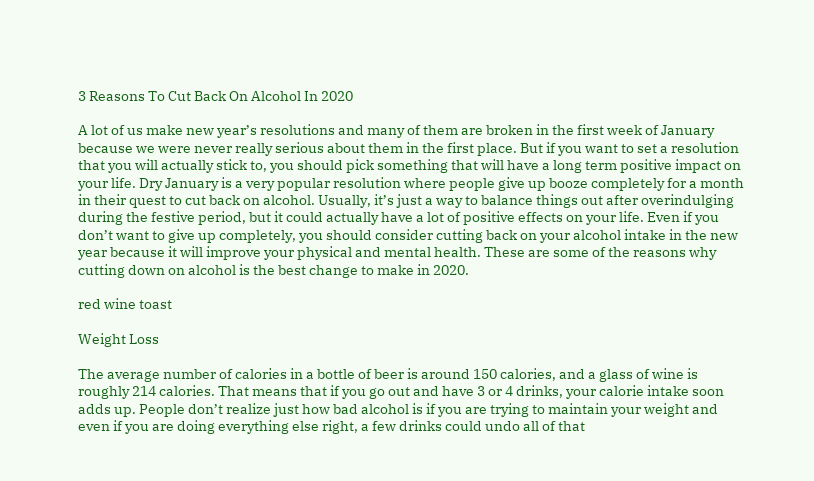3 Reasons To Cut Back On Alcohol In 2020

A lot of us make new year’s resolutions and many of them are broken in the first week of January because we were never really serious about them in the first place. But if you want to set a resolution that you will actually stick to, you should pick something that will have a long term positive impact on your life. Dry January is a very popular resolution where people give up booze completely for a month in their quest to cut back on alcohol. Usually, it’s just a way to balance things out after overindulging during the festive period, but it could actually have a lot of positive effects on your life. Even if you don’t want to give up completely, you should consider cutting back on your alcohol intake in the new year because it will improve your physical and mental health. These are some of the reasons why cutting down on alcohol is the best change to make in 2020.

red wine toast

Weight Loss

The average number of calories in a bottle of beer is around 150 calories, and a glass of wine is roughly 214 calories. That means that if you go out and have 3 or 4 drinks, your calorie intake soon adds up. People don’t realize just how bad alcohol is if you are trying to maintain your weight and even if you are doing everything else right, a few drinks could undo all of that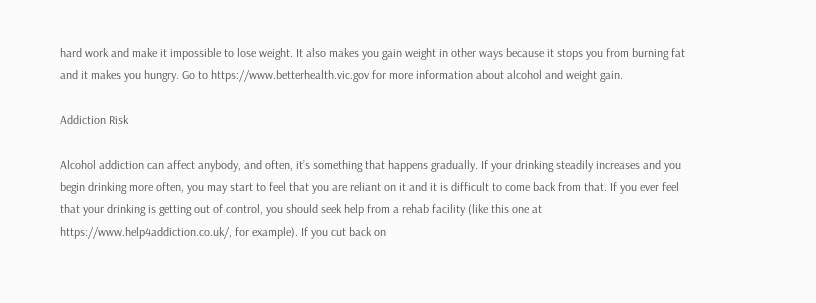hard work and make it impossible to lose weight. It also makes you gain weight in other ways because it stops you from burning fat and it makes you hungry. Go to https://www.betterhealth.vic.gov for more information about alcohol and weight gain.

Addiction Risk

Alcohol addiction can affect anybody, and often, it’s something that happens gradually. If your drinking steadily increases and you begin drinking more often, you may start to feel that you are reliant on it and it is difficult to come back from that. If you ever feel that your drinking is getting out of control, you should seek help from a rehab facility (like this one at https://www.help4addiction.co.uk/, for example). If you cut back on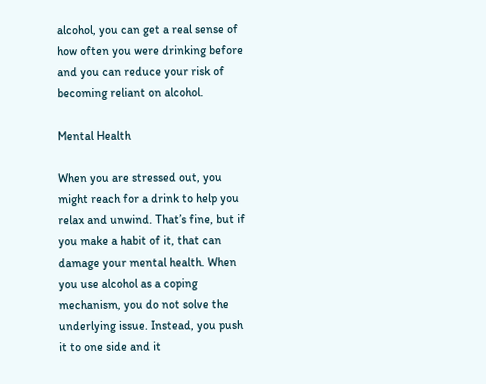alcohol, you can get a real sense of how often you were drinking before and you can reduce your risk of becoming reliant on alcohol.

Mental Health

When you are stressed out, you might reach for a drink to help you relax and unwind. That’s fine, but if you make a habit of it, that can damage your mental health. When you use alcohol as a coping mechanism, you do not solve the underlying issue. Instead, you push it to one side and it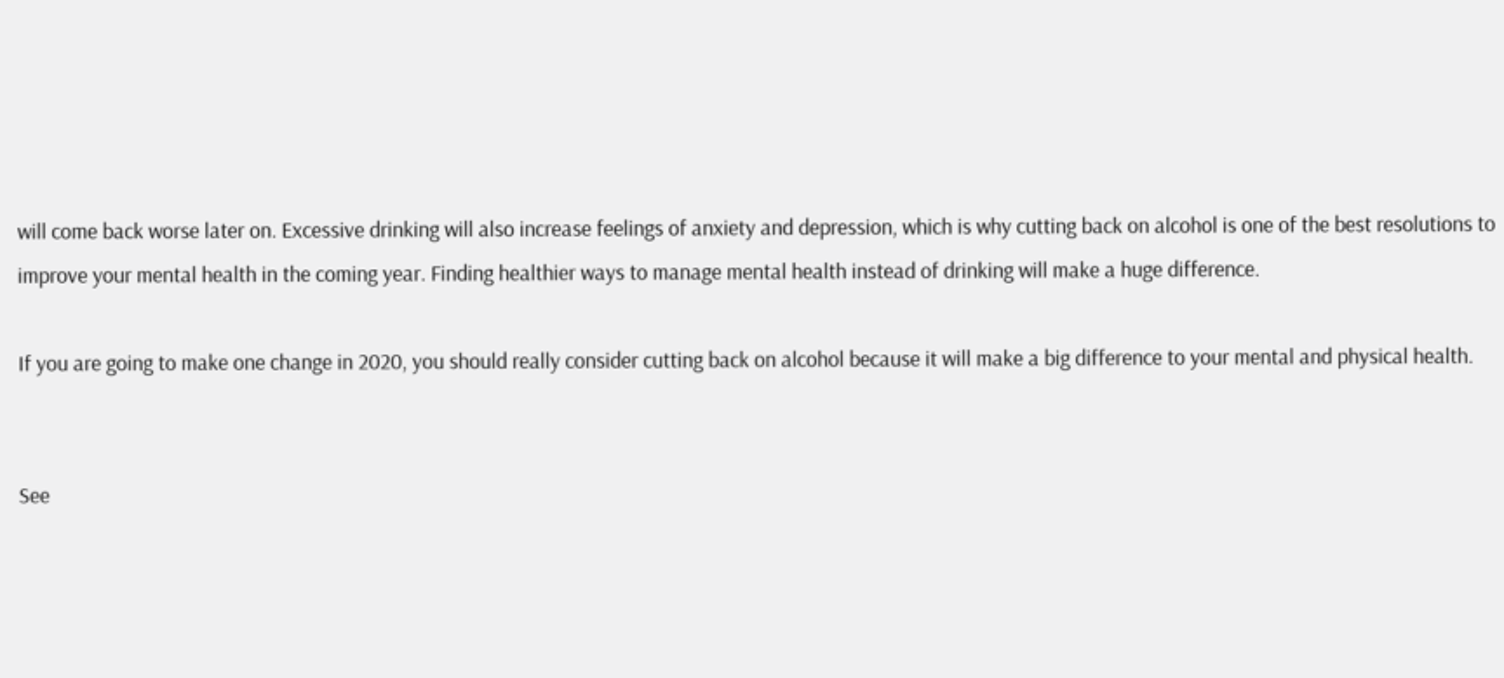will come back worse later on. Excessive drinking will also increase feelings of anxiety and depression, which is why cutting back on alcohol is one of the best resolutions to improve your mental health in the coming year. Finding healthier ways to manage mental health instead of drinking will make a huge difference.

If you are going to make one change in 2020, you should really consider cutting back on alcohol because it will make a big difference to your mental and physical health.


See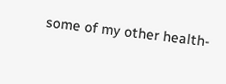some of my other health-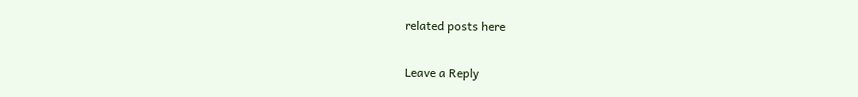related posts here

Leave a Reply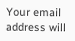Your email address will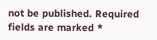not be published. Required fields are marked *